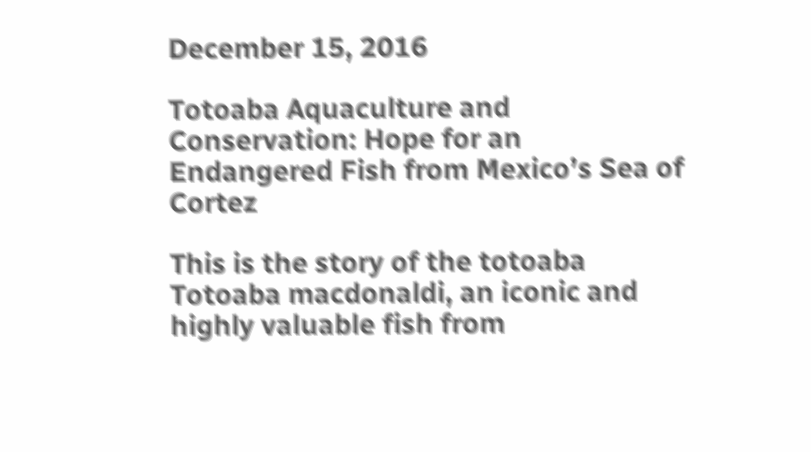December 15, 2016

Totoaba Aquaculture and Conservation: Hope for an Endangered Fish from Mexico’s Sea of Cortez

This is the story of the totoaba Totoaba macdonaldi, an iconic and highly valuable fish from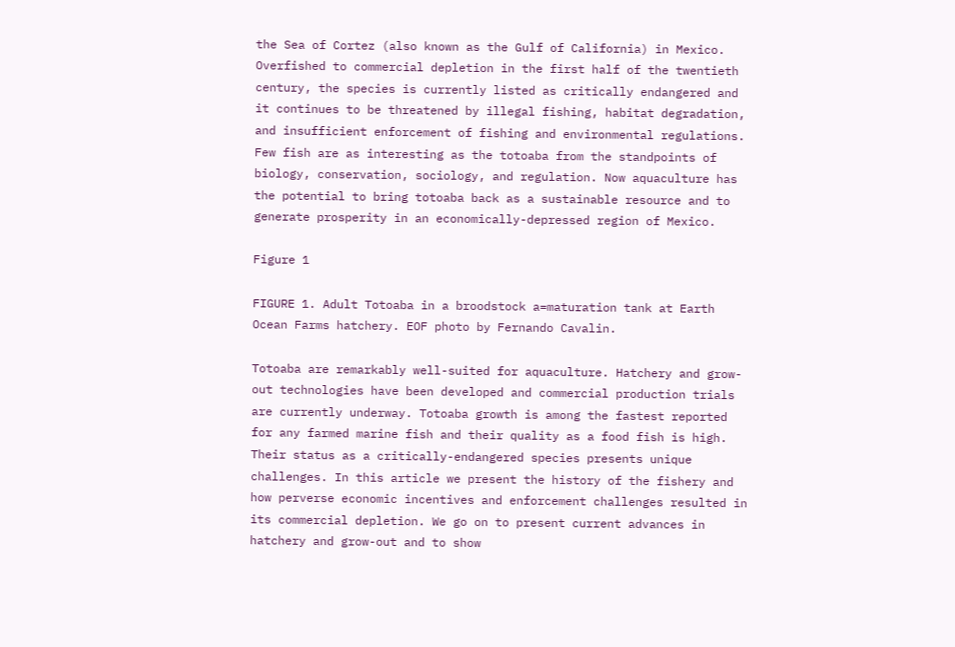the Sea of Cortez (also known as the Gulf of California) in Mexico. Overfished to commercial depletion in the first half of the twentieth century, the species is currently listed as critically endangered and it continues to be threatened by illegal fishing, habitat degradation, and insufficient enforcement of fishing and environmental regulations. Few fish are as interesting as the totoaba from the standpoints of biology, conservation, sociology, and regulation. Now aquaculture has the potential to bring totoaba back as a sustainable resource and to generate prosperity in an economically-depressed region of Mexico.

Figure 1

FIGURE 1. Adult Totoaba in a broodstock a=maturation tank at Earth Ocean Farms hatchery. EOF photo by Fernando Cavalin.

Totoaba are remarkably well-suited for aquaculture. Hatchery and grow-out technologies have been developed and commercial production trials are currently underway. Totoaba growth is among the fastest reported for any farmed marine fish and their quality as a food fish is high. Their status as a critically-endangered species presents unique challenges. In this article we present the history of the fishery and how perverse economic incentives and enforcement challenges resulted in its commercial depletion. We go on to present current advances in hatchery and grow-out and to show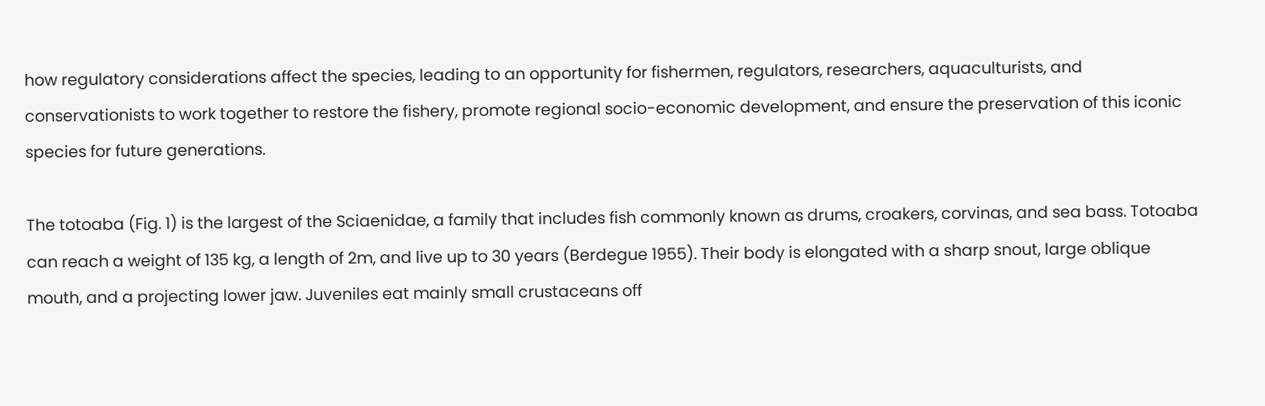how regulatory considerations affect the species, leading to an opportunity for fishermen, regulators, researchers, aquaculturists, and conservationists to work together to restore the fishery, promote regional socio-economic development, and ensure the preservation of this iconic species for future generations.

The totoaba (Fig. 1) is the largest of the Sciaenidae, a family that includes fish commonly known as drums, croakers, corvinas, and sea bass. Totoaba can reach a weight of 135 kg, a length of 2m, and live up to 30 years (Berdegue 1955). Their body is elongated with a sharp snout, large oblique mouth, and a projecting lower jaw. Juveniles eat mainly small crustaceans off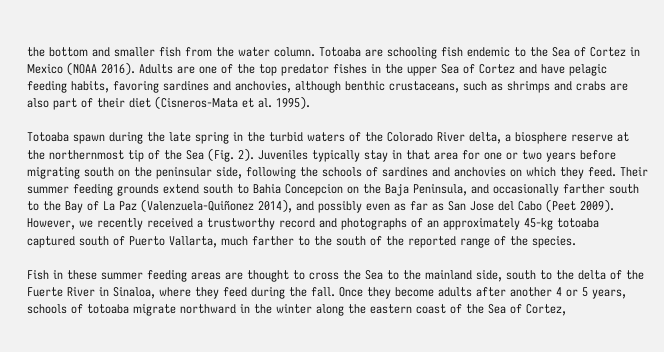the bottom and smaller fish from the water column. Totoaba are schooling fish endemic to the Sea of Cortez in Mexico (NOAA 2016). Adults are one of the top predator fishes in the upper Sea of Cortez and have pelagic feeding habits, favoring sardines and anchovies, although benthic crustaceans, such as shrimps and crabs are also part of their diet (Cisneros-Mata et al. 1995).

Totoaba spawn during the late spring in the turbid waters of the Colorado River delta, a biosphere reserve at the northernmost tip of the Sea (Fig. 2). Juveniles typically stay in that area for one or two years before migrating south on the peninsular side, following the schools of sardines and anchovies on which they feed. Their summer feeding grounds extend south to Bahia Concepcion on the Baja Peninsula, and occasionally farther south to the Bay of La Paz (Valenzuela-Quiñonez 2014), and possibly even as far as San Jose del Cabo (Peet 2009). However, we recently received a trustworthy record and photographs of an approximately 45-kg totoaba captured south of Puerto Vallarta, much farther to the south of the reported range of the species.

Fish in these summer feeding areas are thought to cross the Sea to the mainland side, south to the delta of the Fuerte River in Sinaloa, where they feed during the fall. Once they become adults after another 4 or 5 years, schools of totoaba migrate northward in the winter along the eastern coast of the Sea of Cortez,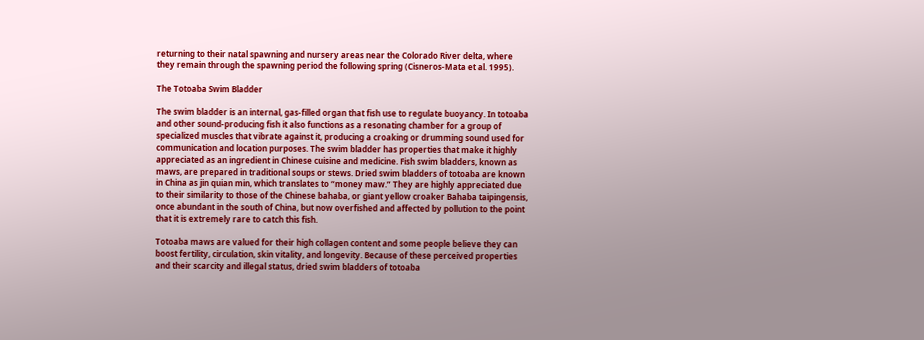returning to their natal spawning and nursery areas near the Colorado River delta, where they remain through the spawning period the following spring (Cisneros-Mata et al. 1995).

The Totoaba Swim Bladder

The swim bladder is an internal, gas-filled organ that fish use to regulate buoyancy. In totoaba and other sound-producing fish it also functions as a resonating chamber for a group of specialized muscles that vibrate against it, producing a croaking or drumming sound used for communication and location purposes. The swim bladder has properties that make it highly appreciated as an ingredient in Chinese cuisine and medicine. Fish swim bladders, known as maws, are prepared in traditional soups or stews. Dried swim bladders of totoaba are known in China as jin quian min, which translates to “money maw.” They are highly appreciated due to their similarity to those of the Chinese bahaba, or giant yellow croaker Bahaba taipingensis, once abundant in the south of China, but now overfished and affected by pollution to the point that it is extremely rare to catch this fish.

Totoaba maws are valued for their high collagen content and some people believe they can boost fertility, circulation, skin vitality, and longevity. Because of these perceived properties and their scarcity and illegal status, dried swim bladders of totoaba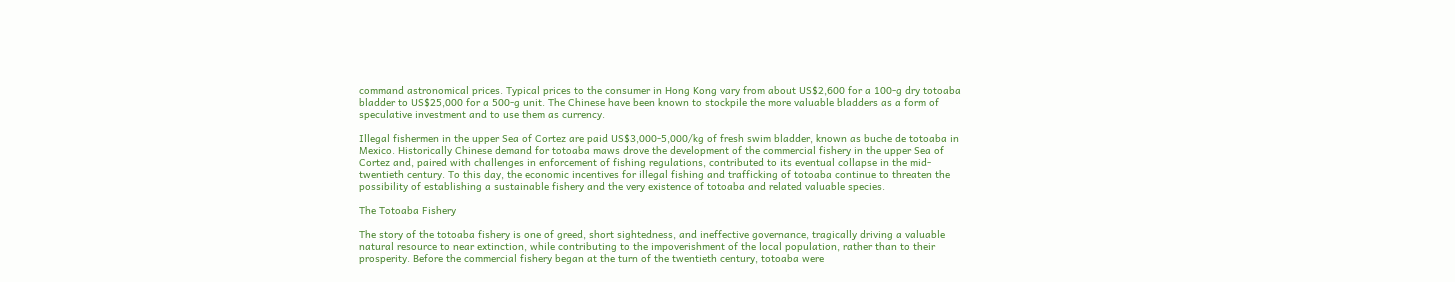command astronomical prices. Typical prices to the consumer in Hong Kong vary from about US$2,600 for a 100-g dry totoaba bladder to US$25,000 for a 500-g unit. The Chinese have been known to stockpile the more valuable bladders as a form of speculative investment and to use them as currency.

Illegal fishermen in the upper Sea of Cortez are paid US$3,000-5,000/kg of fresh swim bladder, known as buche de totoaba in Mexico. Historically Chinese demand for totoaba maws drove the development of the commercial fishery in the upper Sea of Cortez and, paired with challenges in enforcement of fishing regulations, contributed to its eventual collapse in the mid-twentieth century. To this day, the economic incentives for illegal fishing and trafficking of totoaba continue to threaten the possibility of establishing a sustainable fishery and the very existence of totoaba and related valuable species.

The Totoaba Fishery

The story of the totoaba fishery is one of greed, short sightedness, and ineffective governance, tragically driving a valuable natural resource to near extinction, while contributing to the impoverishment of the local population, rather than to their prosperity. Before the commercial fishery began at the turn of the twentieth century, totoaba were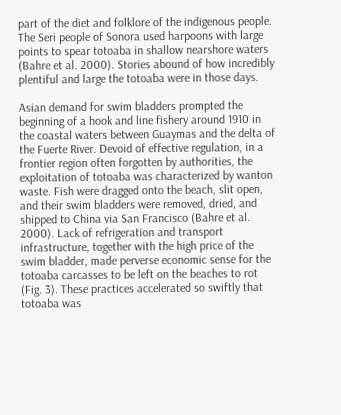part of the diet and folklore of the indigenous people. The Seri people of Sonora used harpoons with large points to spear totoaba in shallow nearshore waters (Bahre et al. 2000). Stories abound of how incredibly plentiful and large the totoaba were in those days.

Asian demand for swim bladders prompted the beginning of a hook and line fishery around 1910 in the coastal waters between Guaymas and the delta of the Fuerte River. Devoid of effective regulation, in a frontier region often forgotten by authorities, the exploitation of totoaba was characterized by wanton waste. Fish were dragged onto the beach, slit open, and their swim bladders were removed, dried, and shipped to China via San Francisco (Bahre et al. 2000). Lack of refrigeration and transport infrastructure, together with the high price of the swim bladder, made perverse economic sense for the totoaba carcasses to be left on the beaches to rot (Fig. 3). These practices accelerated so swiftly that totoaba was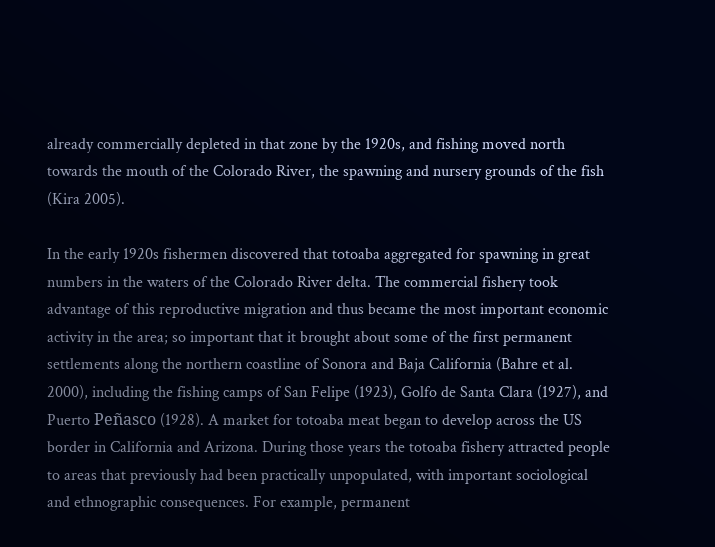already commercially depleted in that zone by the 1920s, and fishing moved north towards the mouth of the Colorado River, the spawning and nursery grounds of the fish (Kira 2005).

In the early 1920s fishermen discovered that totoaba aggregated for spawning in great numbers in the waters of the Colorado River delta. The commercial fishery took advantage of this reproductive migration and thus became the most important economic activity in the area; so important that it brought about some of the first permanent settlements along the northern coastline of Sonora and Baja California (Bahre et al. 2000), including the fishing camps of San Felipe (1923), Golfo de Santa Clara (1927), and Puerto Peñasco (1928). A market for totoaba meat began to develop across the US border in California and Arizona. During those years the totoaba fishery attracted people to areas that previously had been practically unpopulated, with important sociological and ethnographic consequences. For example, permanent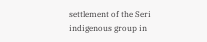settlement of the Seri indigenous group in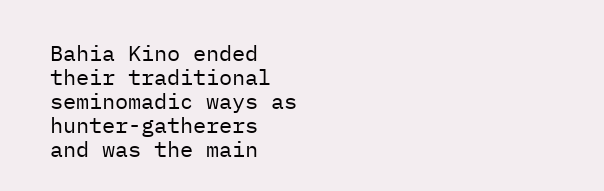Bahia Kino ended their traditional seminomadic ways as hunter-gatherers and was the main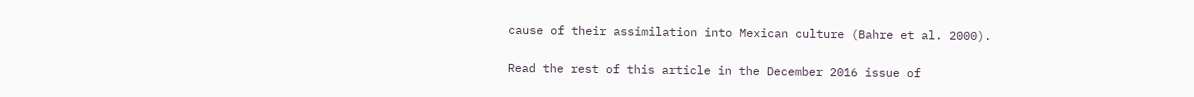cause of their assimilation into Mexican culture (Bahre et al. 2000).

Read the rest of this article in the December 2016 issue of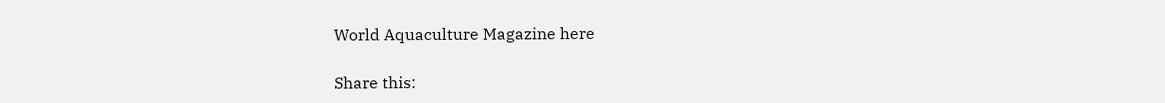World Aquaculture Magazine here

Share this: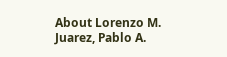About Lorenzo M. Juarez, Pablo A.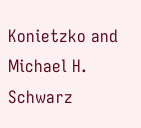Konietzko and Michael H. Schwarz